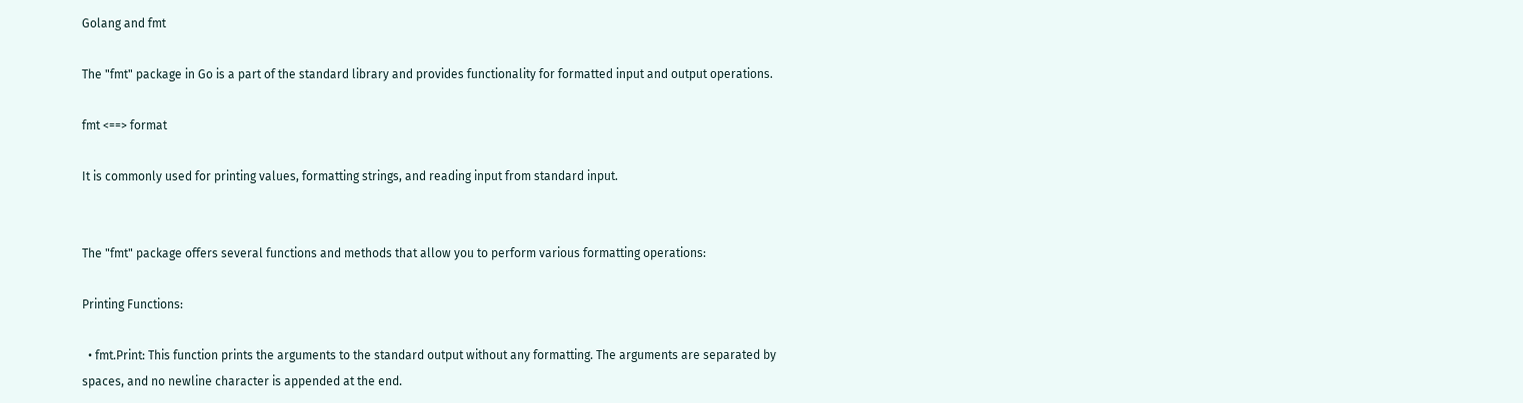Golang and fmt

The "fmt" package in Go is a part of the standard library and provides functionality for formatted input and output operations.

fmt <==> format

It is commonly used for printing values, formatting strings, and reading input from standard input.


The "fmt" package offers several functions and methods that allow you to perform various formatting operations:

Printing Functions:

  • fmt.Print: This function prints the arguments to the standard output without any formatting. The arguments are separated by spaces, and no newline character is appended at the end.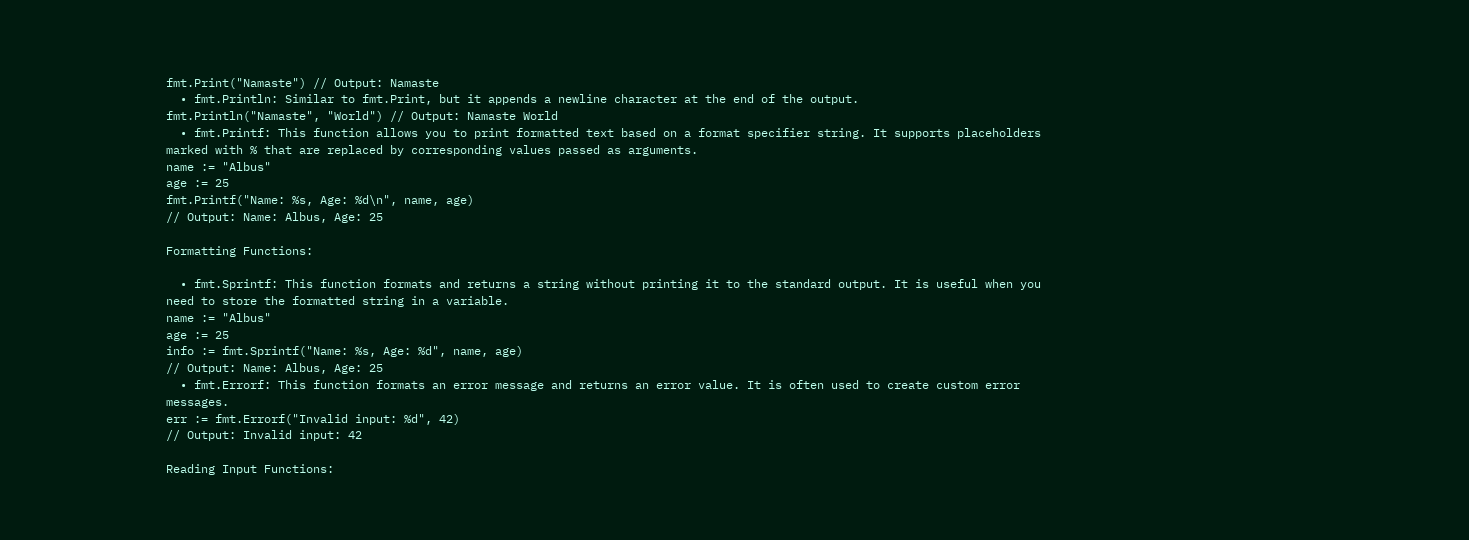fmt.Print("Namaste") // Output: Namaste
  • fmt.Println: Similar to fmt.Print, but it appends a newline character at the end of the output.
fmt.Println("Namaste", "World") // Output: Namaste World
  • fmt.Printf: This function allows you to print formatted text based on a format specifier string. It supports placeholders marked with % that are replaced by corresponding values passed as arguments.
name := "Albus"
age := 25
fmt.Printf("Name: %s, Age: %d\n", name, age)
// Output: Name: Albus, Age: 25

Formatting Functions:

  • fmt.Sprintf: This function formats and returns a string without printing it to the standard output. It is useful when you need to store the formatted string in a variable.
name := "Albus"
age := 25
info := fmt.Sprintf("Name: %s, Age: %d", name, age)
// Output: Name: Albus, Age: 25
  • fmt.Errorf: This function formats an error message and returns an error value. It is often used to create custom error messages.
err := fmt.Errorf("Invalid input: %d", 42)
// Output: Invalid input: 42

Reading Input Functions: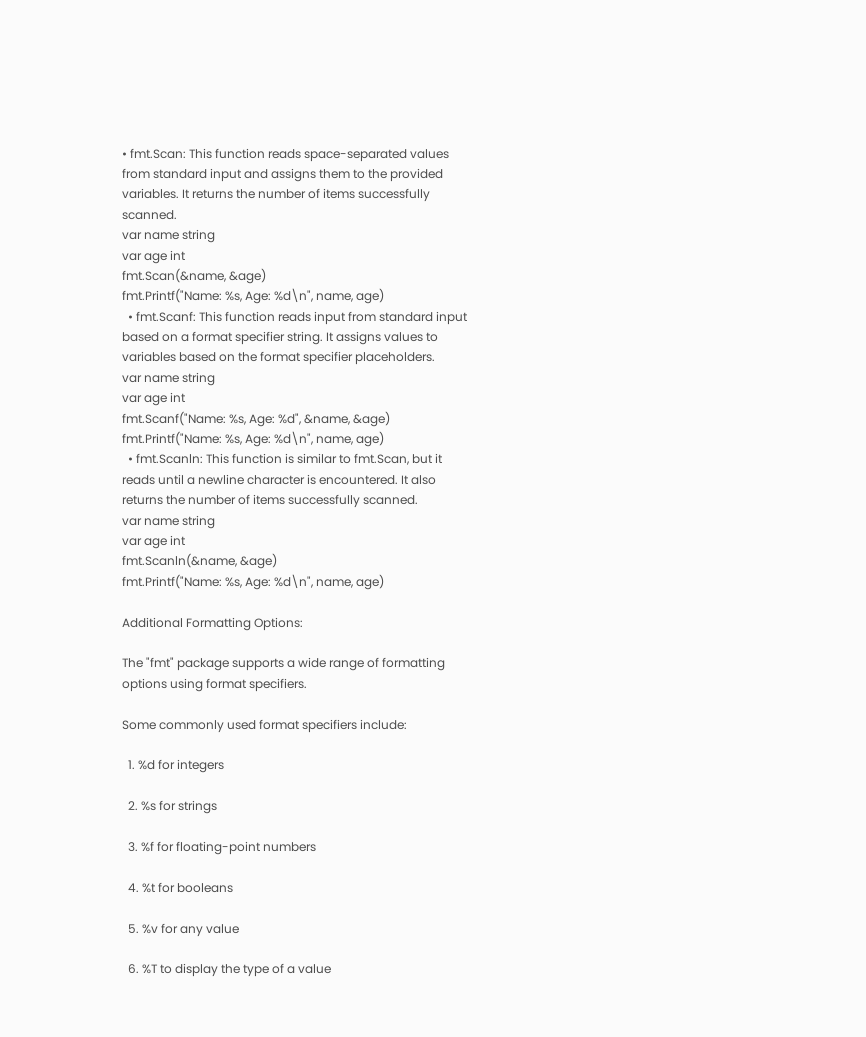• fmt.Scan: This function reads space-separated values from standard input and assigns them to the provided variables. It returns the number of items successfully scanned.
var name string
var age int
fmt.Scan(&name, &age)
fmt.Printf("Name: %s, Age: %d\n", name, age)
  • fmt.Scanf: This function reads input from standard input based on a format specifier string. It assigns values to variables based on the format specifier placeholders.
var name string
var age int
fmt.Scanf("Name: %s, Age: %d", &name, &age)
fmt.Printf("Name: %s, Age: %d\n", name, age)
  • fmt.Scanln: This function is similar to fmt.Scan, but it reads until a newline character is encountered. It also returns the number of items successfully scanned.
var name string
var age int
fmt.Scanln(&name, &age)
fmt.Printf("Name: %s, Age: %d\n", name, age)

Additional Formatting Options:

The "fmt" package supports a wide range of formatting options using format specifiers.

Some commonly used format specifiers include:

  1. %d for integers

  2. %s for strings

  3. %f for floating-point numbers

  4. %t for booleans

  5. %v for any value

  6. %T to display the type of a value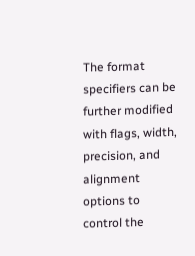The format specifiers can be further modified with flags, width, precision, and alignment options to control the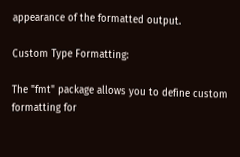appearance of the formatted output.

Custom Type Formatting:

The "fmt" package allows you to define custom formatting for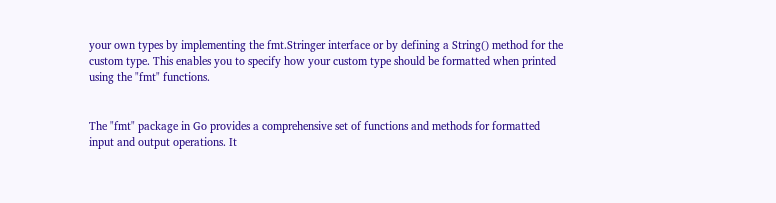your own types by implementing the fmt.Stringer interface or by defining a String() method for the custom type. This enables you to specify how your custom type should be formatted when printed using the "fmt" functions.


The "fmt" package in Go provides a comprehensive set of functions and methods for formatted input and output operations. It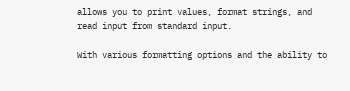allows you to print values, format strings, and read input from standard input.

With various formatting options and the ability to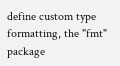define custom type formatting, the "fmt" package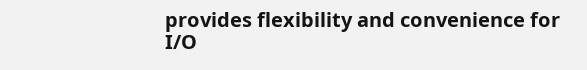provides flexibility and convenience for I/O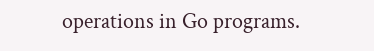operations in Go programs.